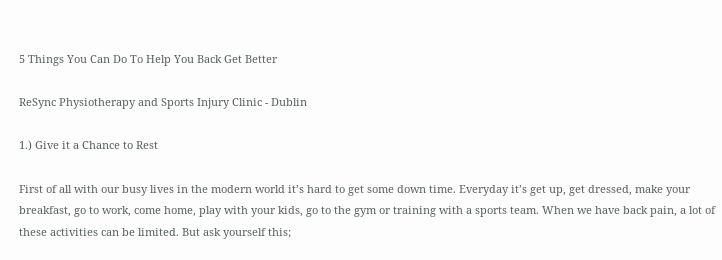5 Things You Can Do To Help You Back Get Better

ReSync Physiotherapy and Sports Injury Clinic - Dublin

1.) Give it a Chance to Rest

First of all with our busy lives in the modern world it’s hard to get some down time. Everyday it’s get up, get dressed, make your breakfast, go to work, come home, play with your kids, go to the gym or training with a sports team. When we have back pain, a lot of these activities can be limited. But ask yourself this;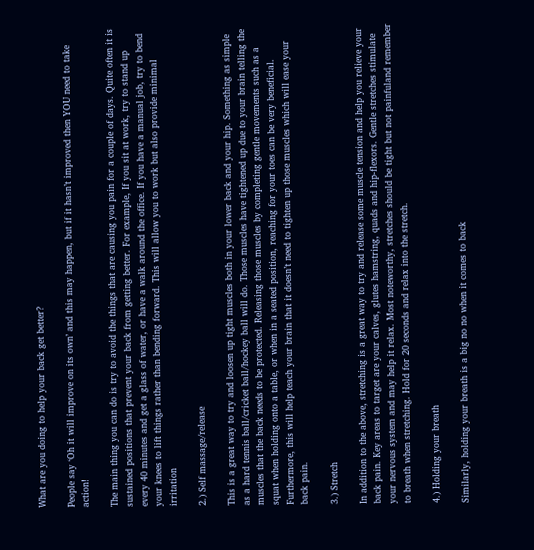What are you doing to help your back get better?

People say ‘Oh it will improve on its own’ and this may happen, but if it hasn’t improved then YOU need to take action!

The main thing you can do is try to avoid the things that are causing you pain for a couple of days. Quite often it is sustained positions that prevent your back from getting better. For example, If you sit at work, try to stand up every 40 minutes and get a glass of water, or have a walk around the office. If you have a manual job, try to bend your knees to lift things rather than bending forward. This will allow you to work but also provide minimal irritation

2.) Self massage/release

This is a great way to try and loosen up tight muscles both in your lower back and your hip. Something as simple as a hard tennis ball/cricket ball/hockey ball will do. Those muscles have tightened up due to your brain telling the muscles that the back needs to be protected. Releasing those muscles by completing gentle movements such as a squat when holding onto a table, or when in a seated position, reaching for your toes can be very beneficial. Furthermore, this will help teach your brain that it doesn’t need to tighten up those muscles which will ease your back pain.

3.) Stretch

In addition to the above, stretching is a great way to try and release some muscle tension and help you relieve your back pain. Key areas to target are your calves, glutes hamstring, quads and hip-flexors. Gentle stretches stimulate your nervous system and may help it relax. Most noteworthy, stretches should be tight but not painfuland remember to breath when stretching. Hold for 20 seconds and relax into the stretch.

4.) Holding your breath

Similarly, holding your breath is a big no no when it comes to back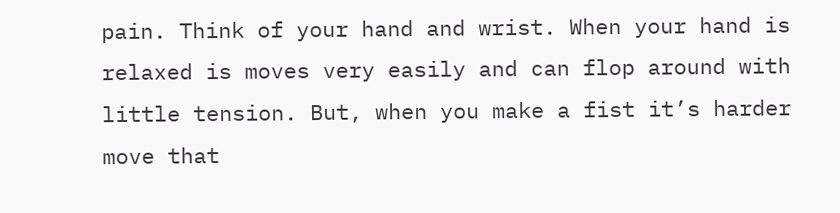pain. Think of your hand and wrist. When your hand is relaxed is moves very easily and can flop around with little tension. But, when you make a fist it’s harder move that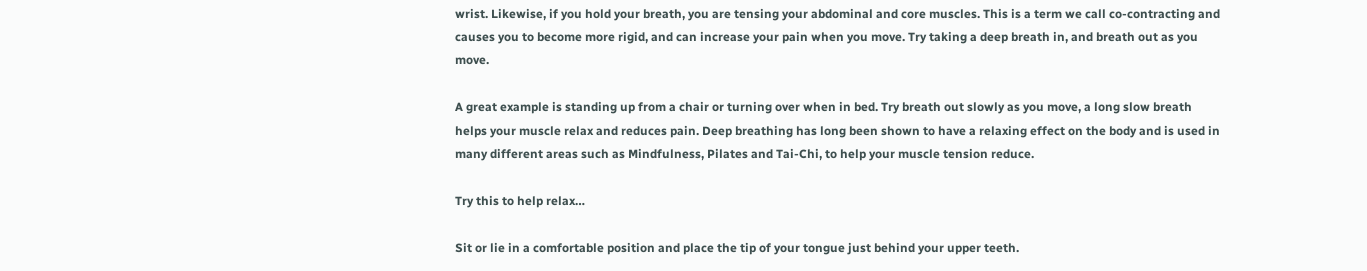wrist. Likewise, if you hold your breath, you are tensing your abdominal and core muscles. This is a term we call co-contracting and causes you to become more rigid, and can increase your pain when you move. Try taking a deep breath in, and breath out as you move.

A great example is standing up from a chair or turning over when in bed. Try breath out slowly as you move, a long slow breath helps your muscle relax and reduces pain. Deep breathing has long been shown to have a relaxing effect on the body and is used in many different areas such as Mindfulness, Pilates and Tai-Chi, to help your muscle tension reduce.

Try this to help relax…

Sit or lie in a comfortable position and place the tip of your tongue just behind your upper teeth.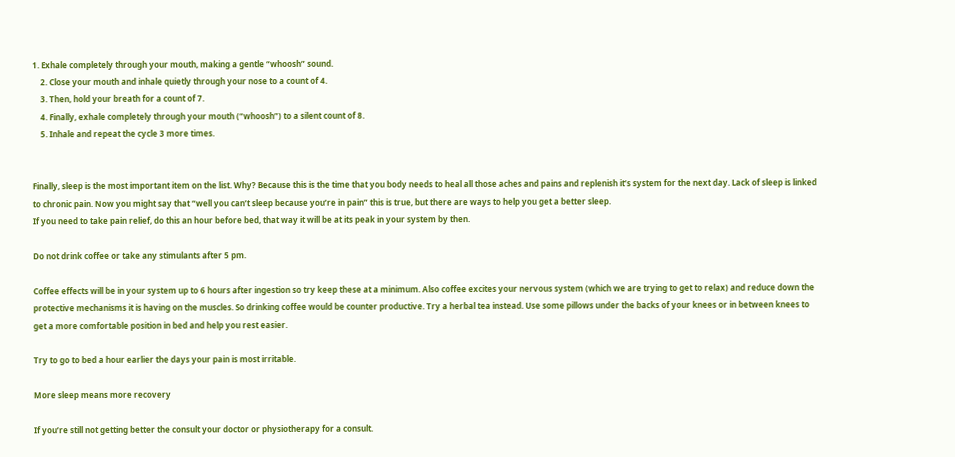1. Exhale completely through your mouth, making a gentle “whoosh” sound.
    2. Close your mouth and inhale quietly through your nose to a count of 4.
    3. Then, hold your breath for a count of 7.
    4. Finally, exhale completely through your mouth (“whoosh”) to a silent count of 8.
    5. Inhale and repeat the cycle 3 more times.


Finally, sleep is the most important item on the list. Why? Because this is the time that you body needs to heal all those aches and pains and replenish it’s system for the next day. Lack of sleep is linked to chronic pain. Now you might say that “well you can’t sleep because you’re in pain” this is true, but there are ways to help you get a better sleep.
If you need to take pain relief, do this an hour before bed, that way it will be at its peak in your system by then.

Do not drink coffee or take any stimulants after 5 pm.

Coffee effects will be in your system up to 6 hours after ingestion so try keep these at a minimum. Also coffee excites your nervous system (which we are trying to get to relax) and reduce down the protective mechanisms it is having on the muscles. So drinking coffee would be counter productive. Try a herbal tea instead. Use some pillows under the backs of your knees or in between knees to get a more comfortable position in bed and help you rest easier.

Try to go to bed a hour earlier the days your pain is most irritable.

More sleep means more recovery

If you’re still not getting better the consult your doctor or physiotherapy for a consult.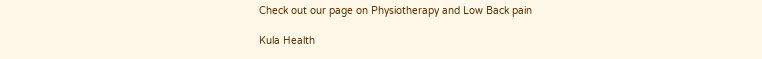Check out our page on Physiotherapy and Low Back pain

Kula Health